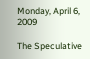Monday, April 6, 2009

The Speculative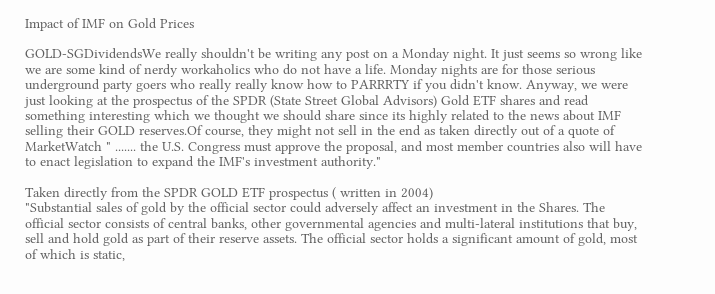Impact of IMF on Gold Prices

GOLD-SGDividendsWe really shouldn't be writing any post on a Monday night. It just seems so wrong like we are some kind of nerdy workaholics who do not have a life. Monday nights are for those serious underground party goers who really really know how to PARRRTY if you didn't know. Anyway, we were just looking at the prospectus of the SPDR (State Street Global Advisors) Gold ETF shares and read something interesting which we thought we should share since its highly related to the news about IMF selling their GOLD reserves.Of course, they might not sell in the end as taken directly out of a quote of MarketWatch " ....... the U.S. Congress must approve the proposal, and most member countries also will have to enact legislation to expand the IMF's investment authority."

Taken directly from the SPDR GOLD ETF prospectus ( written in 2004)
"Substantial sales of gold by the official sector could adversely affect an investment in the Shares. The official sector consists of central banks, other governmental agencies and multi-lateral institutions that buy, sell and hold gold as part of their reserve assets. The official sector holds a significant amount of gold, most of which is static,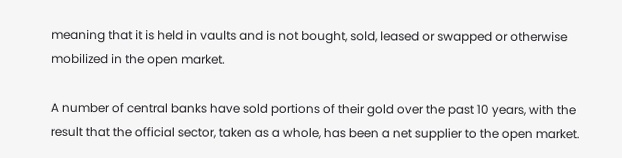meaning that it is held in vaults and is not bought, sold, leased or swapped or otherwise mobilized in the open market.

A number of central banks have sold portions of their gold over the past 10 years, with the result that the official sector, taken as a whole, has been a net supplier to the open market.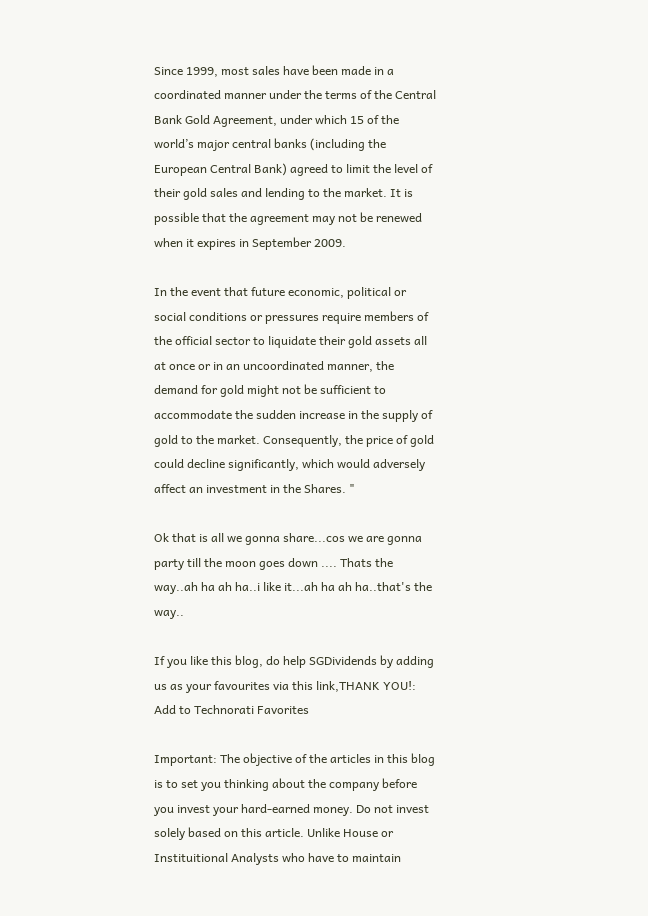Since 1999, most sales have been made in a coordinated manner under the terms of the Central Bank Gold Agreement, under which 15 of the world’s major central banks (including the European Central Bank) agreed to limit the level of their gold sales and lending to the market. It is possible that the agreement may not be renewed when it expires in September 2009.

In the event that future economic, political or social conditions or pressures require members of the official sector to liquidate their gold assets all at once or in an uncoordinated manner, the demand for gold might not be sufficient to accommodate the sudden increase in the supply of gold to the market. Consequently, the price of gold could decline significantly, which would adversely affect an investment in the Shares. "

Ok that is all we gonna share...cos we are gonna party till the moon goes down .... Thats the way..ah ha ah ha..i like it...ah ha ah ha..that's the way..

If you like this blog, do help SGDividends by adding us as your favourites via this link,THANK YOU!:
Add to Technorati Favorites

Important: The objective of the articles in this blog is to set you thinking about the company before you invest your hard-earned money. Do not invest solely based on this article. Unlike House or Instituitional Analysts who have to maintain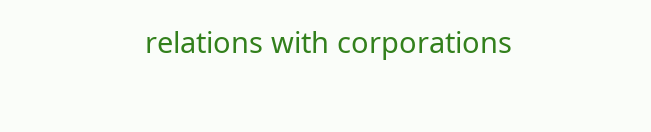relations with corporations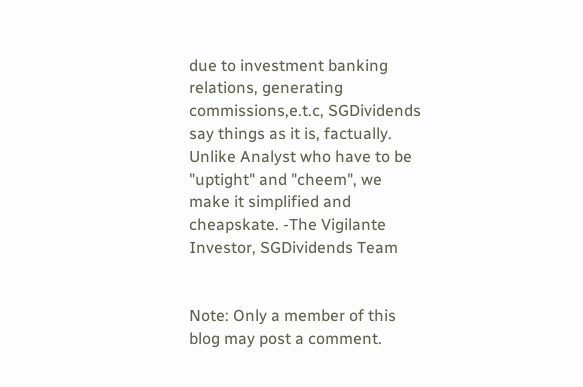due to investment banking relations, generating commissions,e.t.c, SGDividends say things as it is, factually. Unlike Analyst who have to be "uptight" and "cheem", we make it simplified and cheapskate. -The Vigilante Investor, SGDividends Team


Note: Only a member of this blog may post a comment.